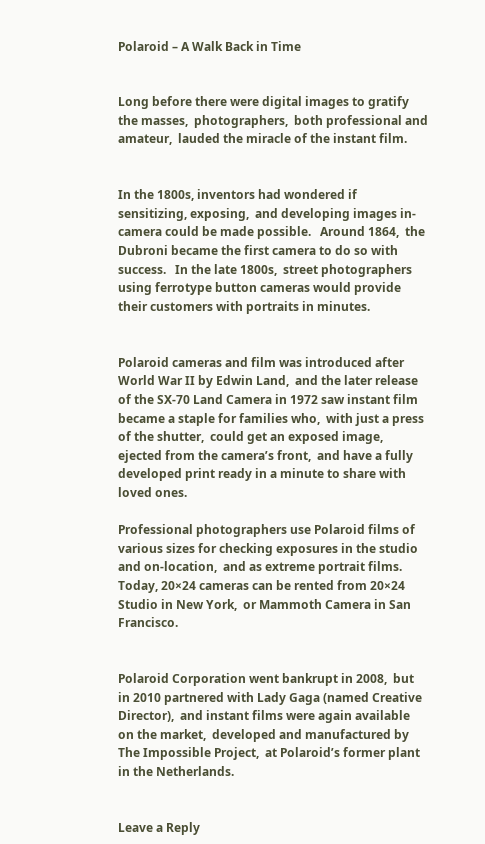Polaroid – A Walk Back in Time


Long before there were digital images to gratify the masses,  photographers,  both professional and amateur,  lauded the miracle of the instant film.


In the 1800s, inventors had wondered if sensitizing, exposing,  and developing images in-camera could be made possible.   Around 1864,  the Dubroni became the first camera to do so with success.   In the late 1800s,  street photographers using ferrotype button cameras would provide their customers with portraits in minutes.


Polaroid cameras and film was introduced after World War II by Edwin Land,  and the later release of the SX-70 Land Camera in 1972 saw instant film became a staple for families who,  with just a press of the shutter,  could get an exposed image, ejected from the camera’s front,  and have a fully developed print ready in a minute to share with loved ones.

Professional photographers use Polaroid films of various sizes for checking exposures in the studio and on-location,  and as extreme portrait films.  Today, 20×24 cameras can be rented from 20×24 Studio in New York,  or Mammoth Camera in San Francisco.


Polaroid Corporation went bankrupt in 2008,  but in 2010 partnered with Lady Gaga (named Creative Director),  and instant films were again available on the market,  developed and manufactured by The Impossible Project,  at Polaroid’s former plant in the Netherlands.


Leave a Reply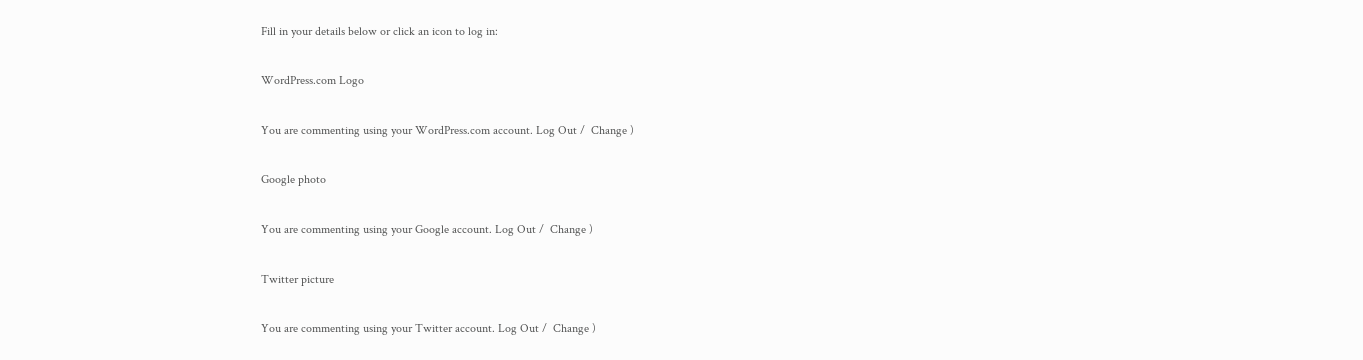Fill in your details below or click an icon to log in:

WordPress.com Logo

You are commenting using your WordPress.com account. Log Out /  Change )

Google photo

You are commenting using your Google account. Log Out /  Change )

Twitter picture

You are commenting using your Twitter account. Log Out /  Change )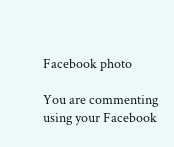Facebook photo

You are commenting using your Facebook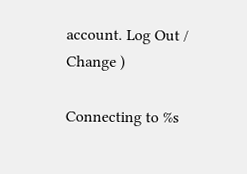account. Log Out /  Change )

Connecting to %s